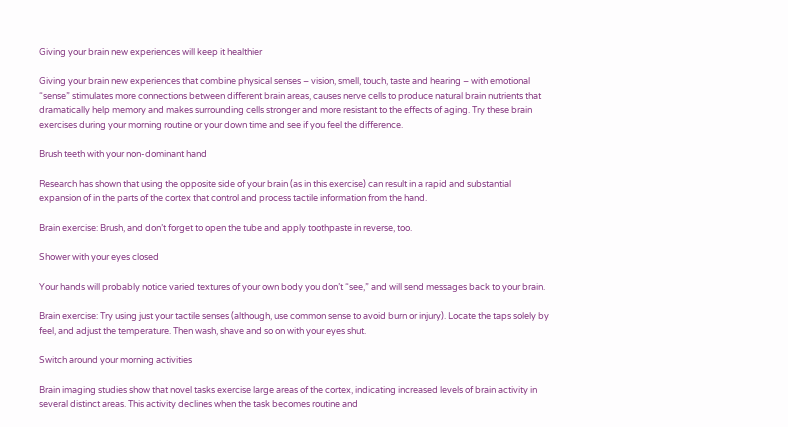Giving your brain new experiences will keep it healthier

Giving your brain new experiences that combine physical senses – vision, smell, touch, taste and hearing – with emotional “sense” stimulates more connections between different brain areas, causes nerve cells to produce natural brain nutrients that dramatically help memory and makes surrounding cells stronger and more resistant to the effects of aging. Try these brain exercises during your morning routine or your down time and see if you feel the difference.

Brush teeth with your non-dominant hand

Research has shown that using the opposite side of your brain (as in this exercise) can result in a rapid and substantial expansion of in the parts of the cortex that control and process tactile information from the hand.

Brain exercise: Brush, and don’t forget to open the tube and apply toothpaste in reverse, too.

Shower with your eyes closed

Your hands will probably notice varied textures of your own body you don’t “see,” and will send messages back to your brain.

Brain exercise: Try using just your tactile senses (although, use common sense to avoid burn or injury). Locate the taps solely by feel, and adjust the temperature. Then wash, shave and so on with your eyes shut.

Switch around your morning activities

Brain imaging studies show that novel tasks exercise large areas of the cortex, indicating increased levels of brain activity in several distinct areas. This activity declines when the task becomes routine and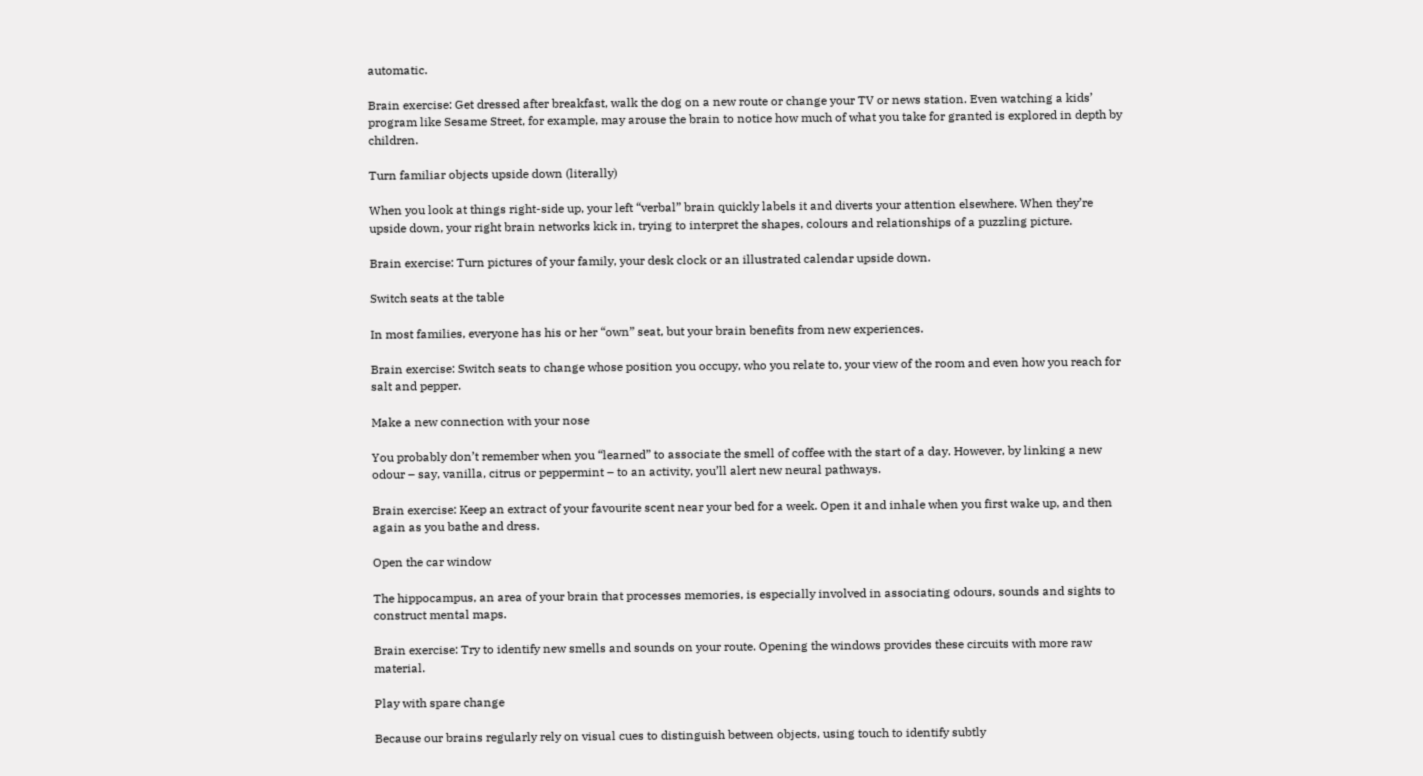automatic.

Brain exercise: Get dressed after breakfast, walk the dog on a new route or change your TV or news station. Even watching a kids’ program like Sesame Street, for example, may arouse the brain to notice how much of what you take for granted is explored in depth by children.

Turn familiar objects upside down (literally)

When you look at things right-side up, your left “verbal” brain quickly labels it and diverts your attention elsewhere. When they’re upside down, your right brain networks kick in, trying to interpret the shapes, colours and relationships of a puzzling picture.

Brain exercise: Turn pictures of your family, your desk clock or an illustrated calendar upside down.

Switch seats at the table

In most families, everyone has his or her “own” seat, but your brain benefits from new experiences.

Brain exercise: Switch seats to change whose position you occupy, who you relate to, your view of the room and even how you reach for salt and pepper.

Make a new connection with your nose

You probably don’t remember when you “learned” to associate the smell of coffee with the start of a day. However, by linking a new odour – say, vanilla, citrus or peppermint – to an activity, you’ll alert new neural pathways.

Brain exercise: Keep an extract of your favourite scent near your bed for a week. Open it and inhale when you first wake up, and then again as you bathe and dress.

Open the car window

The hippocampus, an area of your brain that processes memories, is especially involved in associating odours, sounds and sights to construct mental maps.

Brain exercise: Try to identify new smells and sounds on your route. Opening the windows provides these circuits with more raw material.

Play with spare change

Because our brains regularly rely on visual cues to distinguish between objects, using touch to identify subtly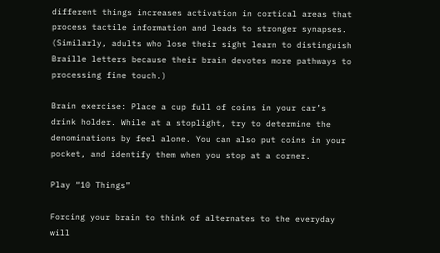different things increases activation in cortical areas that process tactile information and leads to stronger synapses. (Similarly, adults who lose their sight learn to distinguish Braille letters because their brain devotes more pathways to processing fine touch.)

Brain exercise: Place a cup full of coins in your car’s drink holder. While at a stoplight, try to determine the denominations by feel alone. You can also put coins in your pocket, and identify them when you stop at a corner.

Play “10 Things”

Forcing your brain to think of alternates to the everyday will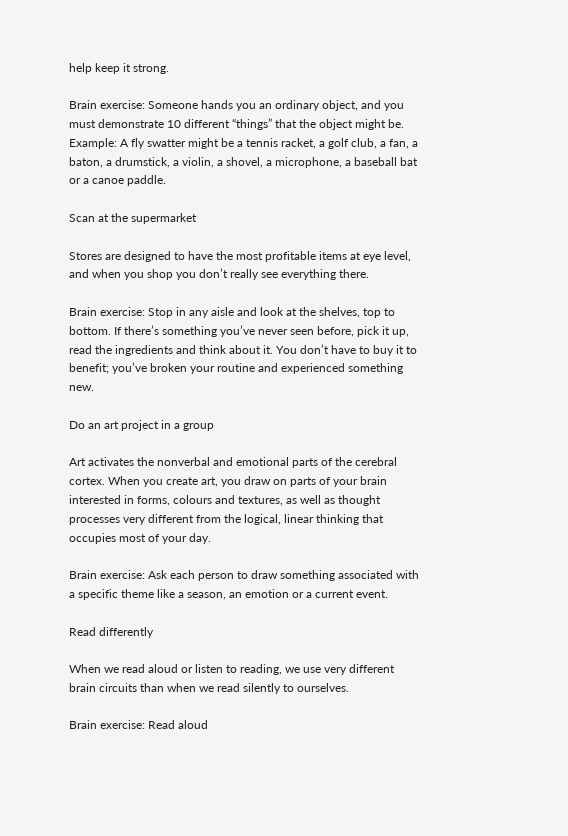help keep it strong.

Brain exercise: Someone hands you an ordinary object, and you must demonstrate 10 different “things” that the object might be. Example: A fly swatter might be a tennis racket, a golf club, a fan, a baton, a drumstick, a violin, a shovel, a microphone, a baseball bat or a canoe paddle.

Scan at the supermarket

Stores are designed to have the most profitable items at eye level, and when you shop you don’t really see everything there.

Brain exercise: Stop in any aisle and look at the shelves, top to bottom. If there’s something you’ve never seen before, pick it up, read the ingredients and think about it. You don’t have to buy it to benefit; you’ve broken your routine and experienced something new.

Do an art project in a group

Art activates the nonverbal and emotional parts of the cerebral cortex. When you create art, you draw on parts of your brain interested in forms, colours and textures, as well as thought processes very different from the logical, linear thinking that occupies most of your day.

Brain exercise: Ask each person to draw something associated with a specific theme like a season, an emotion or a current event.

Read differently

When we read aloud or listen to reading, we use very different brain circuits than when we read silently to ourselves.

Brain exercise: Read aloud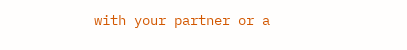with your partner or a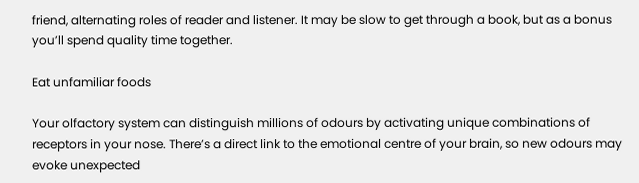friend, alternating roles of reader and listener. It may be slow to get through a book, but as a bonus you’ll spend quality time together.

Eat unfamiliar foods

Your olfactory system can distinguish millions of odours by activating unique combinations of receptors in your nose. There’s a direct link to the emotional centre of your brain, so new odours may evoke unexpected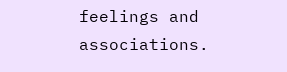feelings and associations.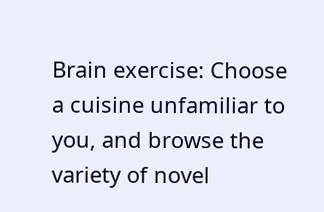Brain exercise: Choose a cuisine unfamiliar to you, and browse the variety of novel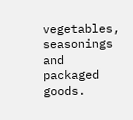vegetables, seasonings and packaged goods.